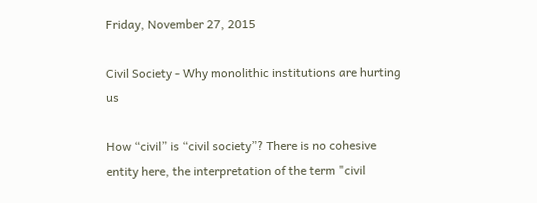Friday, November 27, 2015

Civil Society - Why monolithic institutions are hurting us

How “civil” is “civil society”? There is no cohesive entity here, the interpretation of the term "civil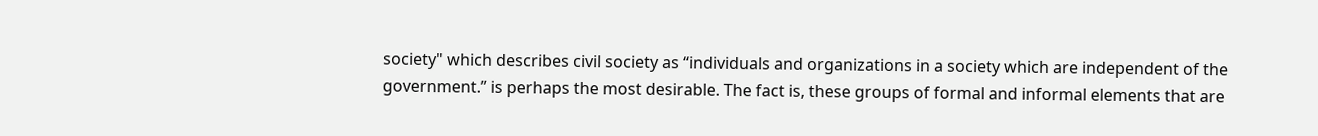society" which describes civil society as “individuals and organizations in a society which are independent of the government.” is perhaps the most desirable. The fact is, these groups of formal and informal elements that are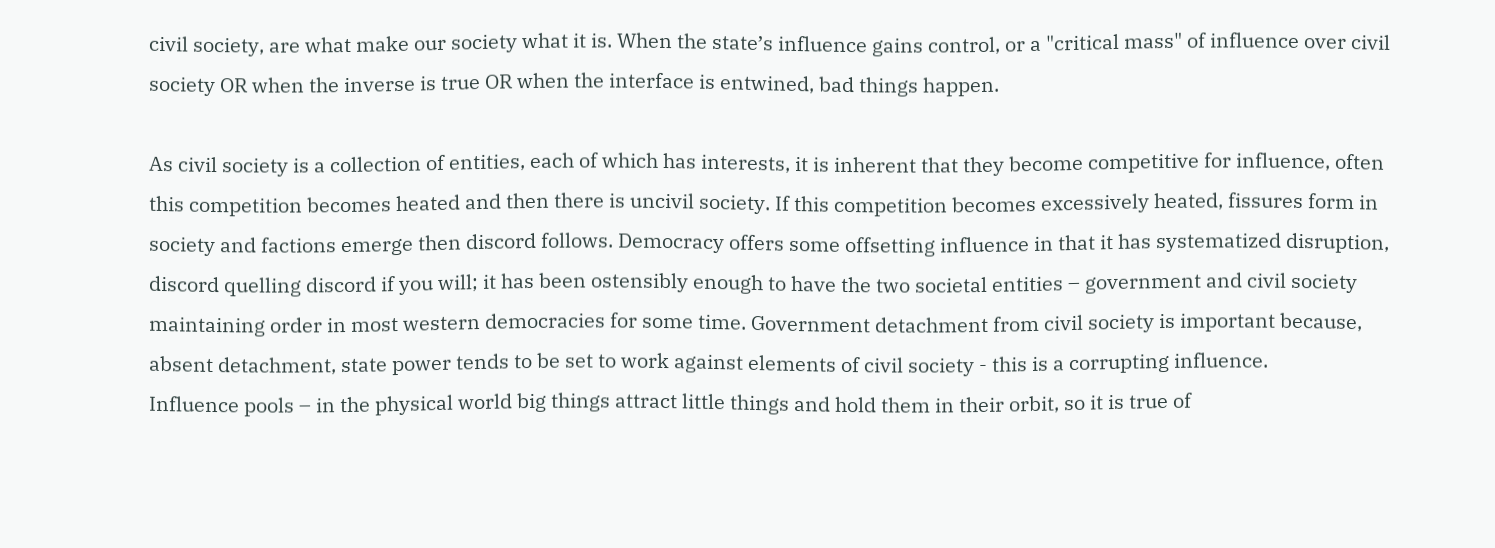civil society, are what make our society what it is. When the state’s influence gains control, or a "critical mass" of influence over civil society OR when the inverse is true OR when the interface is entwined, bad things happen.

As civil society is a collection of entities, each of which has interests, it is inherent that they become competitive for influence, often this competition becomes heated and then there is uncivil society. If this competition becomes excessively heated, fissures form in society and factions emerge then discord follows. Democracy offers some offsetting influence in that it has systematized disruption, discord quelling discord if you will; it has been ostensibly enough to have the two societal entities – government and civil society maintaining order in most western democracies for some time. Government detachment from civil society is important because, absent detachment, state power tends to be set to work against elements of civil society - this is a corrupting influence.
Influence pools – in the physical world big things attract little things and hold them in their orbit, so it is true of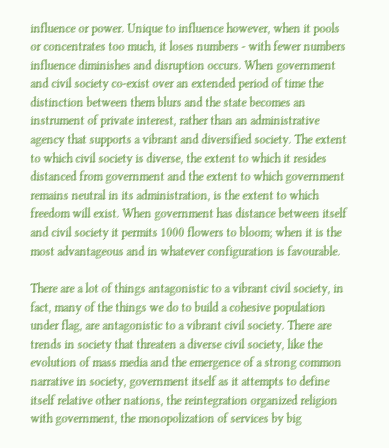influence or power. Unique to influence however, when it pools or concentrates too much, it loses numbers - with fewer numbers influence diminishes and disruption occurs. When government and civil society co-exist over an extended period of time the distinction between them blurs and the state becomes an instrument of private interest, rather than an administrative agency that supports a vibrant and diversified society. The extent to which civil society is diverse, the extent to which it resides distanced from government and the extent to which government remains neutral in its administration, is the extent to which freedom will exist. When government has distance between itself and civil society it permits 1000 flowers to bloom; when it is the most advantageous and in whatever configuration is favourable.

There are a lot of things antagonistic to a vibrant civil society, in fact, many of the things we do to build a cohesive population under flag, are antagonistic to a vibrant civil society. There are trends in society that threaten a diverse civil society, like the evolution of mass media and the emergence of a strong common narrative in society, government itself as it attempts to define itself relative other nations, the reintegration organized religion with government, the monopolization of services by big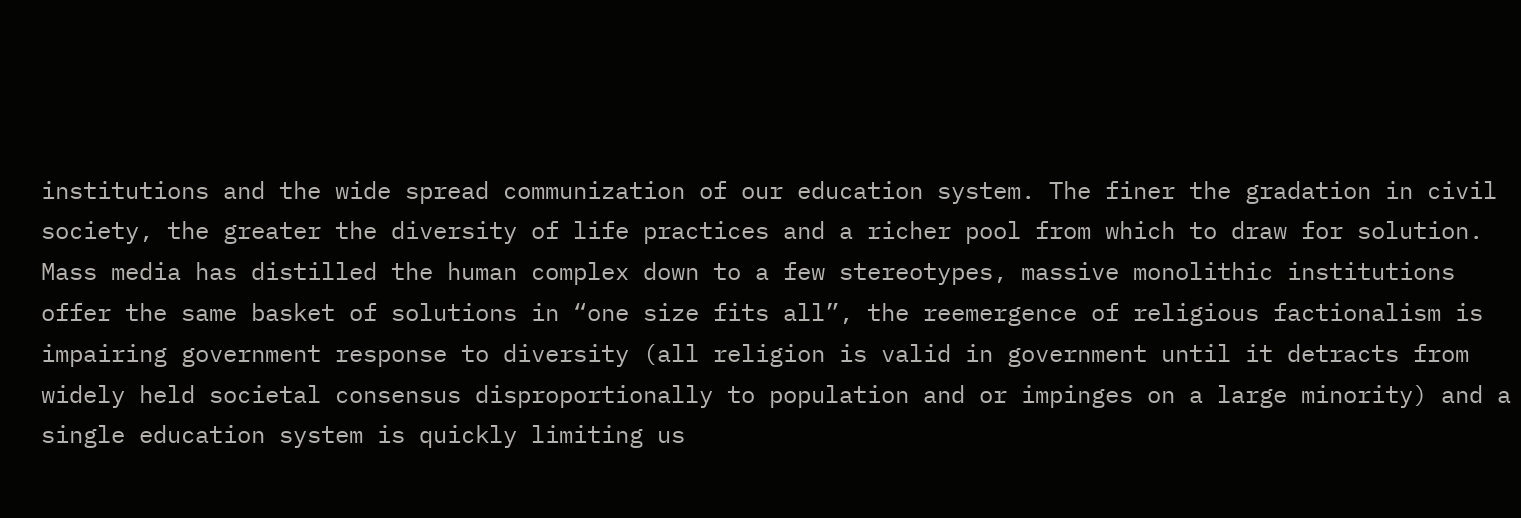institutions and the wide spread communization of our education system. The finer the gradation in civil society, the greater the diversity of life practices and a richer pool from which to draw for solution. Mass media has distilled the human complex down to a few stereotypes, massive monolithic institutions offer the same basket of solutions in “one size fits all”, the reemergence of religious factionalism is impairing government response to diversity (all religion is valid in government until it detracts from widely held societal consensus disproportionally to population and or impinges on a large minority) and a single education system is quickly limiting us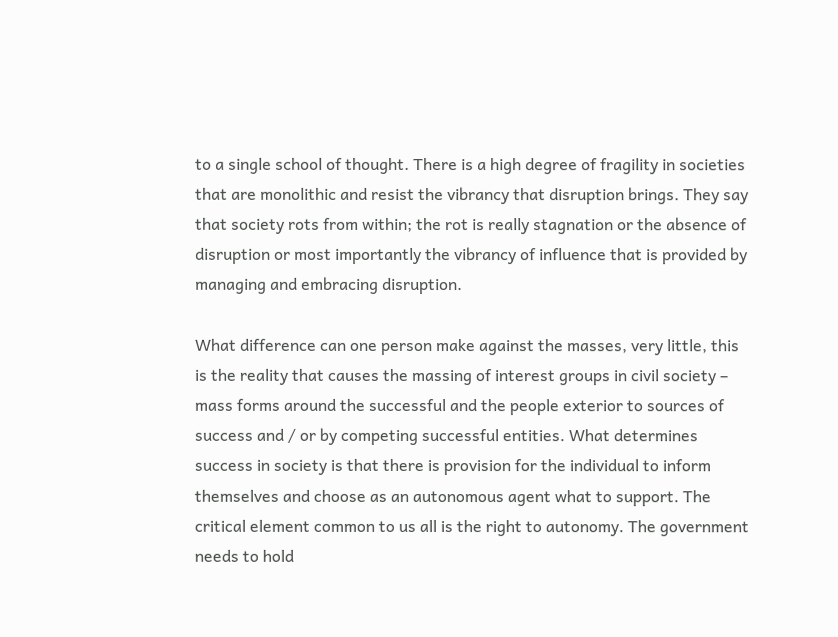to a single school of thought. There is a high degree of fragility in societies that are monolithic and resist the vibrancy that disruption brings. They say that society rots from within; the rot is really stagnation or the absence of disruption or most importantly the vibrancy of influence that is provided by managing and embracing disruption.

What difference can one person make against the masses, very little, this is the reality that causes the massing of interest groups in civil society – mass forms around the successful and the people exterior to sources of success and / or by competing successful entities. What determines success in society is that there is provision for the individual to inform themselves and choose as an autonomous agent what to support. The critical element common to us all is the right to autonomy. The government needs to hold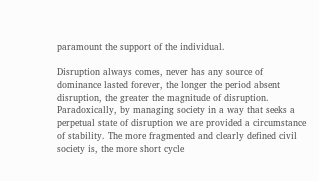paramount the support of the individual.

Disruption always comes, never has any source of dominance lasted forever, the longer the period absent disruption, the greater the magnitude of disruption. Paradoxically, by managing society in a way that seeks a perpetual state of disruption we are provided a circumstance of stability. The more fragmented and clearly defined civil society is, the more short cycle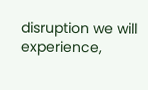disruption we will experience,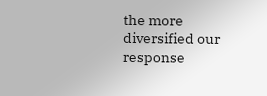the more diversified our response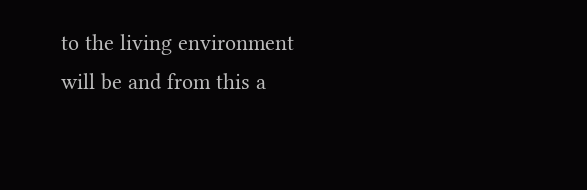to the living environment will be and from this a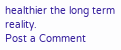healthier the long term reality.
Post a Comment